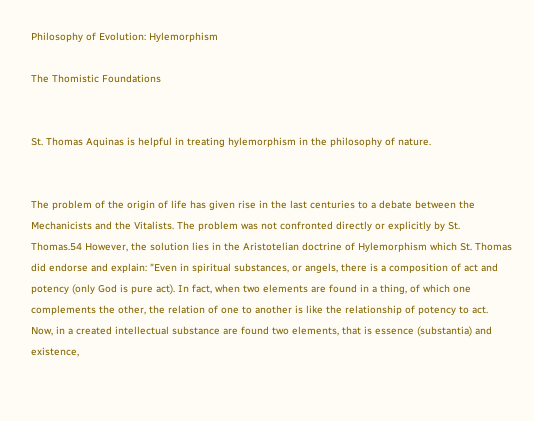Philosophy of Evolution: Hylemorphism

The Thomistic Foundations


St. Thomas Aquinas is helpful in treating hylemorphism in the philosophy of nature.


The problem of the origin of life has given rise in the last centuries to a debate between the Mechanicists and the Vitalists. The problem was not confronted directly or explicitly by St. Thomas.54 However, the solution lies in the Aristotelian doctrine of Hylemorphism which St. Thomas did endorse and explain: "Even in spiritual substances, or angels, there is a composition of act and potency (only God is pure act). In fact, when two elements are found in a thing, of which one complements the other, the relation of one to another is like the relationship of potency to act. Now, in a created intellectual substance are found two elements, that is essence (substantia) and existence,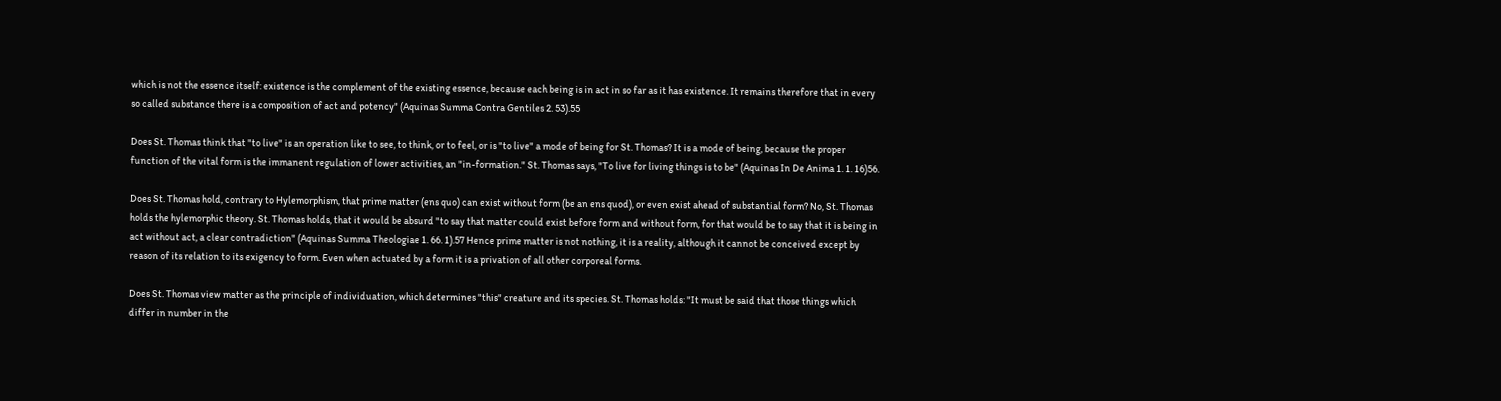which is not the essence itself: existence is the complement of the existing essence, because each being is in act in so far as it has existence. It remains therefore that in every so called substance there is a composition of act and potency" (Aquinas Summa Contra Gentiles 2. 53).55

Does St. Thomas think that "to live" is an operation like to see, to think, or to feel, or is "to live" a mode of being for St. Thomas? It is a mode of being, because the proper function of the vital form is the immanent regulation of lower activities, an "in-formation." St. Thomas says, "To live for living things is to be" (Aquinas In De Anima 1. 1. 16)56.

Does St. Thomas hold, contrary to Hylemorphism, that prime matter (ens quo) can exist without form (be an ens quod), or even exist ahead of substantial form? No, St. Thomas holds the hylemorphic theory. St. Thomas holds, that it would be absurd "to say that matter could exist before form and without form, for that would be to say that it is being in act without act, a clear contradiction" (Aquinas Summa Theologiae 1. 66. 1).57 Hence prime matter is not nothing, it is a reality, although it cannot be conceived except by reason of its relation to its exigency to form. Even when actuated by a form it is a privation of all other corporeal forms.

Does St. Thomas view matter as the principle of individuation, which determines "this" creature and its species. St. Thomas holds: "It must be said that those things which differ in number in the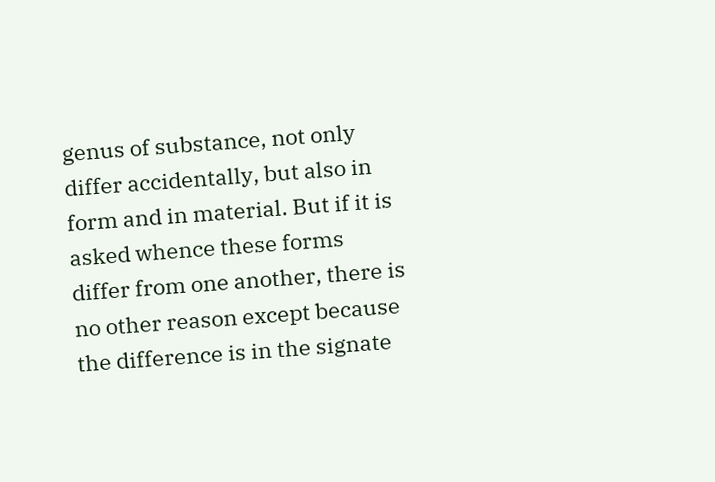genus of substance, not only differ accidentally, but also in form and in material. But if it is asked whence these forms differ from one another, there is no other reason except because the difference is in the signate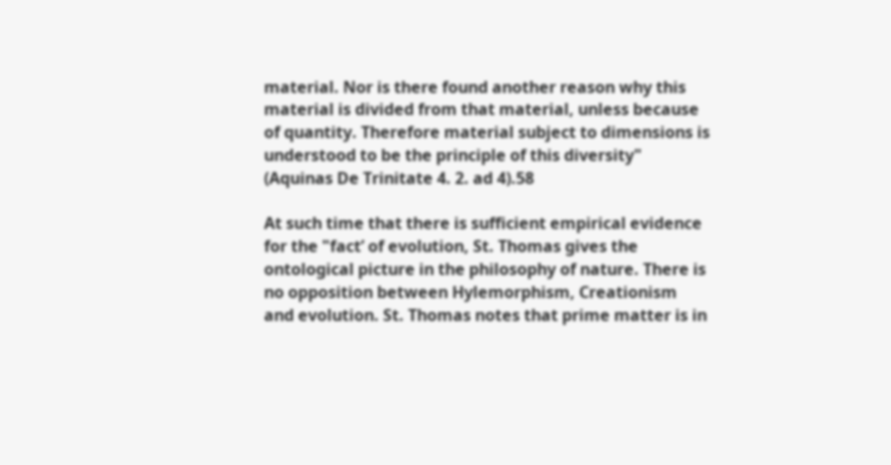material. Nor is there found another reason why this material is divided from that material, unless because of quantity. Therefore material subject to dimensions is understood to be the principle of this diversity" (Aquinas De Trinitate 4. 2. ad 4).58

At such time that there is sufficient empirical evidence for the "fact’ of evolution, St. Thomas gives the ontological picture in the philosophy of nature. There is no opposition between Hylemorphism, Creationism and evolution. St. Thomas notes that prime matter is in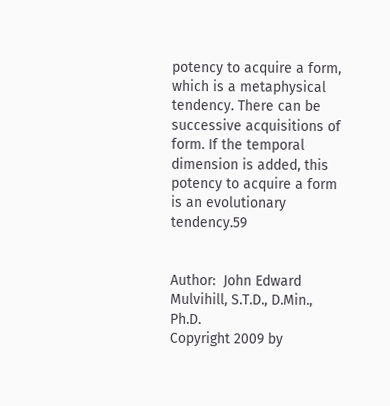potency to acquire a form, which is a metaphysical tendency. There can be successive acquisitions of form. If the temporal dimension is added, this potency to acquire a form is an evolutionary tendency.59


Author:  John Edward Mulvihill, S.T.D., D.Min., Ph.D.
Copyright 2009 by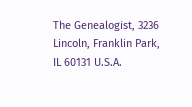The Genealogist, 3236 Lincoln, Franklin Park, IL 60131 U.S.A.